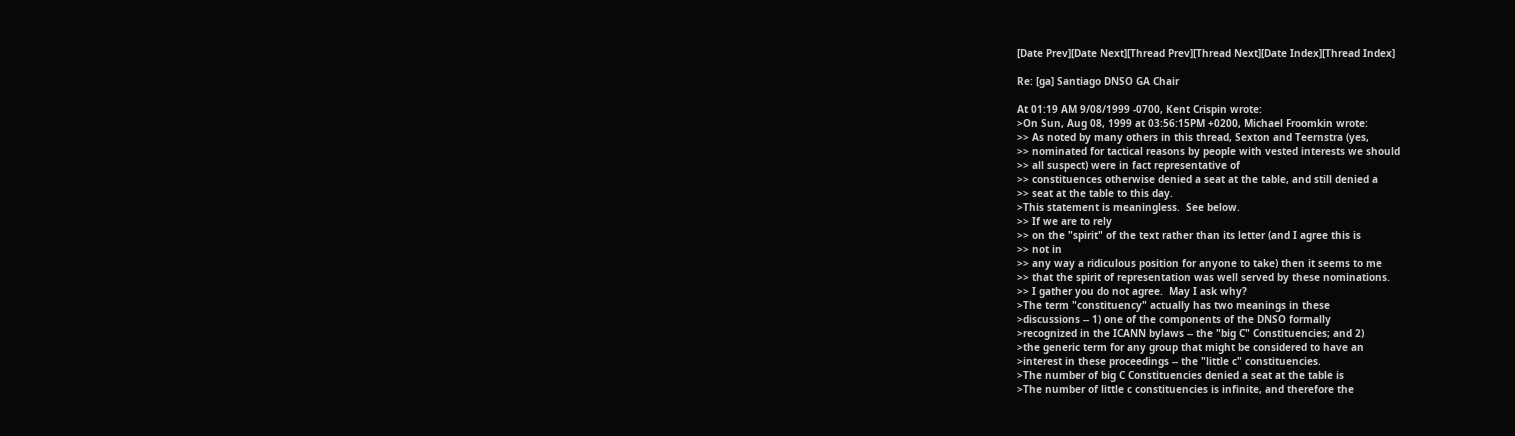[Date Prev][Date Next][Thread Prev][Thread Next][Date Index][Thread Index]

Re: [ga] Santiago DNSO GA Chair

At 01:19 AM 9/08/1999 -0700, Kent Crispin wrote:
>On Sun, Aug 08, 1999 at 03:56:15PM +0200, Michael Froomkin wrote:
>> As noted by many others in this thread, Sexton and Teernstra (yes,
>> nominated for tactical reasons by people with vested interests we should
>> all suspect) were in fact representative of
>> constituences otherwise denied a seat at the table, and still denied a
>> seat at the table to this day.
>This statement is meaningless.  See below.
>> If we are to rely
>> on the "spirit" of the text rather than its letter (and I agree this is
>> not in
>> any way a ridiculous position for anyone to take) then it seems to me
>> that the spirit of representation was well served by these nominations.
>> I gather you do not agree.  May I ask why?
>The term "constituency" actually has two meanings in these
>discussions -- 1) one of the components of the DNSO formally
>recognized in the ICANN bylaws -- the "big C" Constituencies; and 2)
>the generic term for any group that might be considered to have an
>interest in these proceedings -- the "little c" constituencies.
>The number of big C Constituencies denied a seat at the table is
>The number of little c constituencies is infinite, and therefore the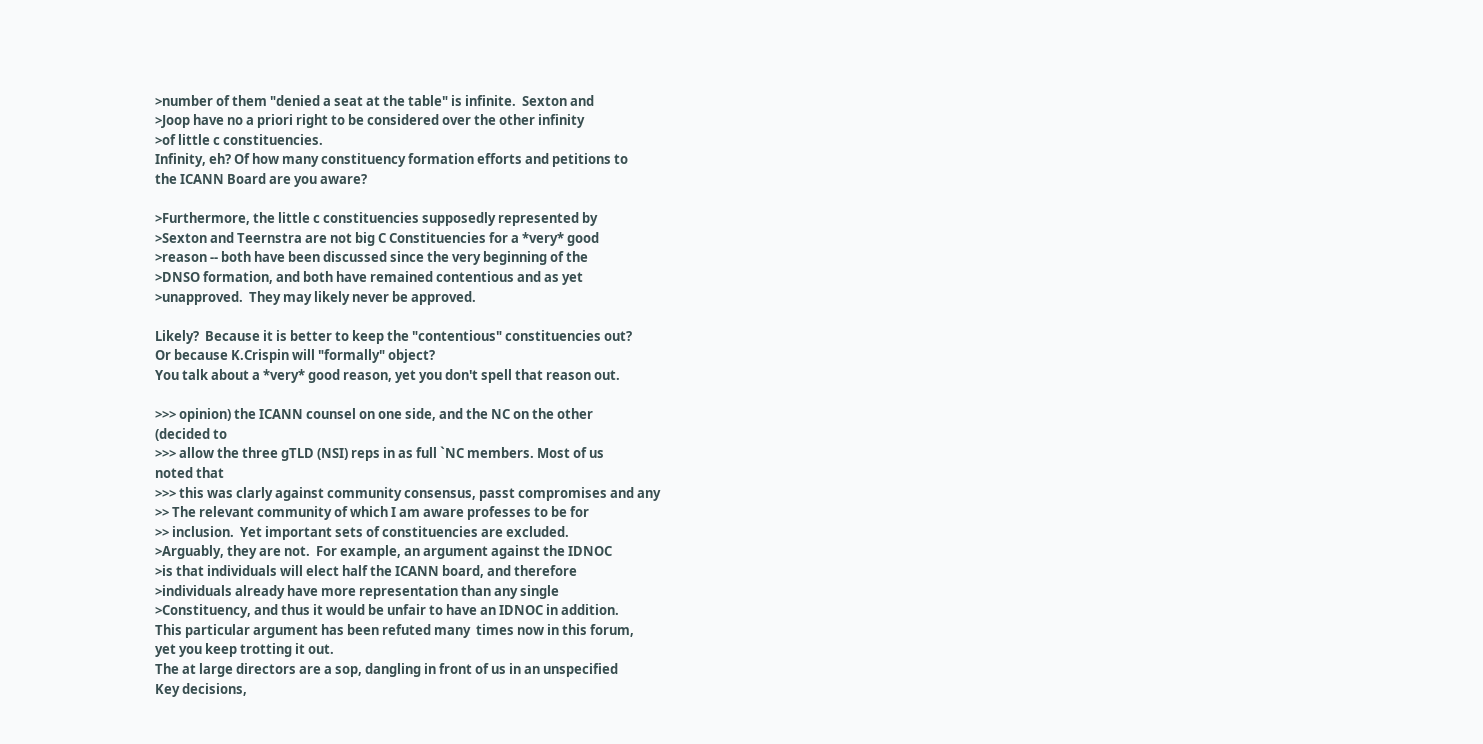>number of them "denied a seat at the table" is infinite.  Sexton and
>Joop have no a priori right to be considered over the other infinity
>of little c constituencies.
Infinity, eh? Of how many constituency formation efforts and petitions to
the ICANN Board are you aware?

>Furthermore, the little c constituencies supposedly represented by
>Sexton and Teernstra are not big C Constituencies for a *very* good
>reason -- both have been discussed since the very beginning of the
>DNSO formation, and both have remained contentious and as yet
>unapproved.  They may likely never be approved.

Likely?  Because it is better to keep the "contentious" constituencies out?
Or because K.Crispin will "formally" object?
You talk about a *very* good reason, yet you don't spell that reason out.

>>> opinion) the ICANN counsel on one side, and the NC on the other
(decided to
>>> allow the three gTLD (NSI) reps in as full `NC members. Most of us
noted that
>>> this was clarly against community consensus, passt compromises and any
>> The relevant community of which I am aware professes to be for
>> inclusion.  Yet important sets of constituencies are excluded.
>Arguably, they are not.  For example, an argument against the IDNOC
>is that individuals will elect half the ICANN board, and therefore
>individuals already have more representation than any single
>Constituency, and thus it would be unfair to have an IDNOC in addition.
This particular argument has been refuted many  times now in this forum,
yet you keep trotting it out.
The at large directors are a sop, dangling in front of us in an unspecified
Key decisions,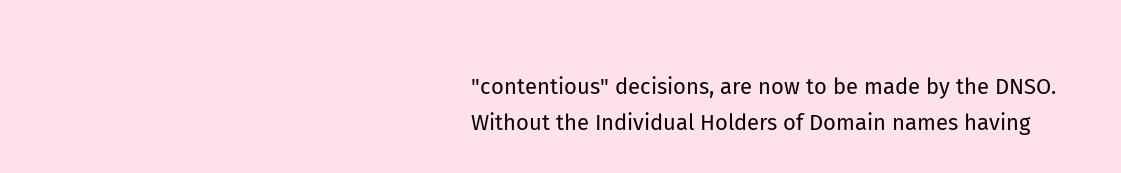"contentious" decisions, are now to be made by the DNSO.
Without the Individual Holders of Domain names having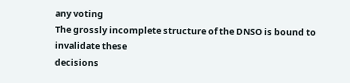any voting
The grossly incomplete structure of the DNSO is bound to invalidate these
decisions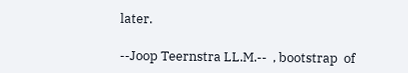later.

--Joop Teernstra LL.M.--  , bootstrap  of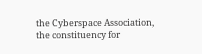the Cyberspace Association,
the constituency for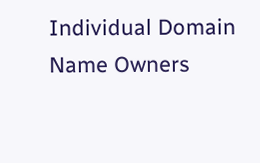Individual Domain Name Owners